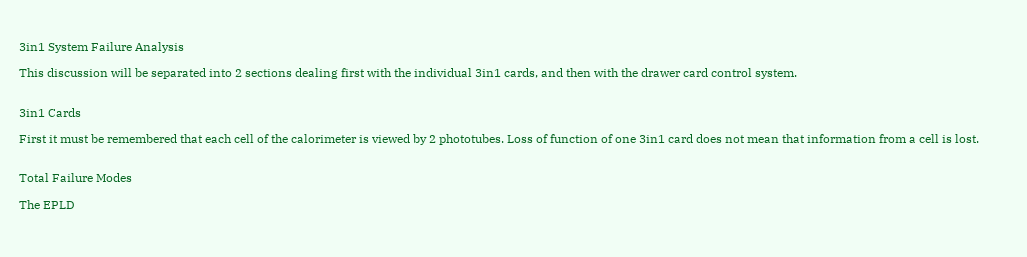3in1 System Failure Analysis

This discussion will be separated into 2 sections dealing first with the individual 3in1 cards, and then with the drawer card control system.


3in1 Cards

First it must be remembered that each cell of the calorimeter is viewed by 2 phototubes. Loss of function of one 3in1 card does not mean that information from a cell is lost.


Total Failure Modes

The EPLD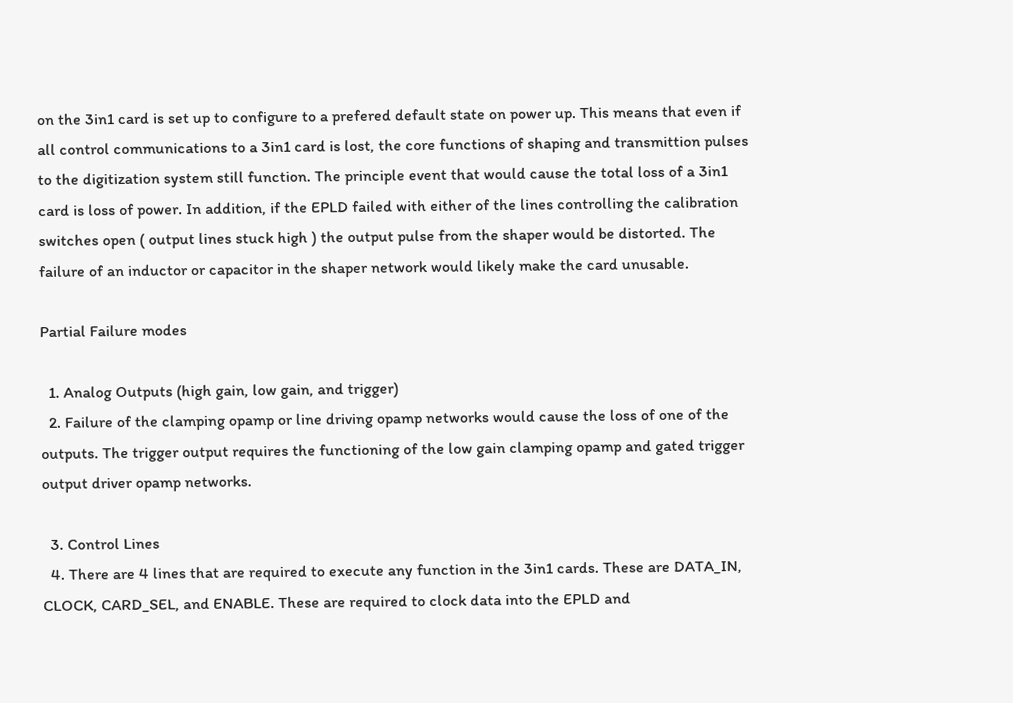on the 3in1 card is set up to configure to a prefered default state on power up. This means that even if all control communications to a 3in1 card is lost, the core functions of shaping and transmittion pulses to the digitization system still function. The principle event that would cause the total loss of a 3in1 card is loss of power. In addition, if the EPLD failed with either of the lines controlling the calibration switches open ( output lines stuck high ) the output pulse from the shaper would be distorted. The failure of an inductor or capacitor in the shaper network would likely make the card unusable.

Partial Failure modes

  1. Analog Outputs (high gain, low gain, and trigger)
  2. Failure of the clamping opamp or line driving opamp networks would cause the loss of one of the outputs. The trigger output requires the functioning of the low gain clamping opamp and gated trigger output driver opamp networks.

  3. Control Lines
  4. There are 4 lines that are required to execute any function in the 3in1 cards. These are DATA_IN, CLOCK, CARD_SEL, and ENABLE. These are required to clock data into the EPLD and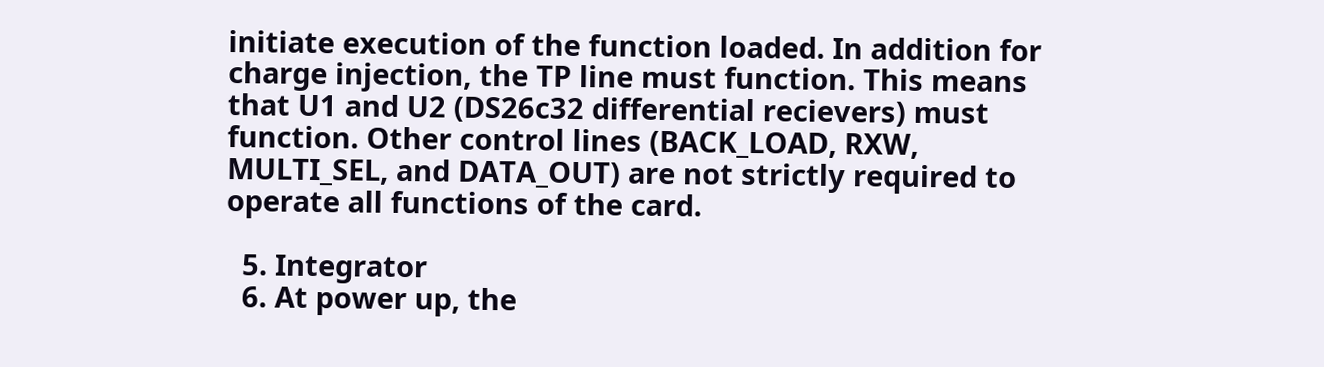initiate execution of the function loaded. In addition for charge injection, the TP line must function. This means that U1 and U2 (DS26c32 differential recievers) must function. Other control lines (BACK_LOAD, RXW, MULTI_SEL, and DATA_OUT) are not strictly required to operate all functions of the card.

  5. Integrator
  6. At power up, the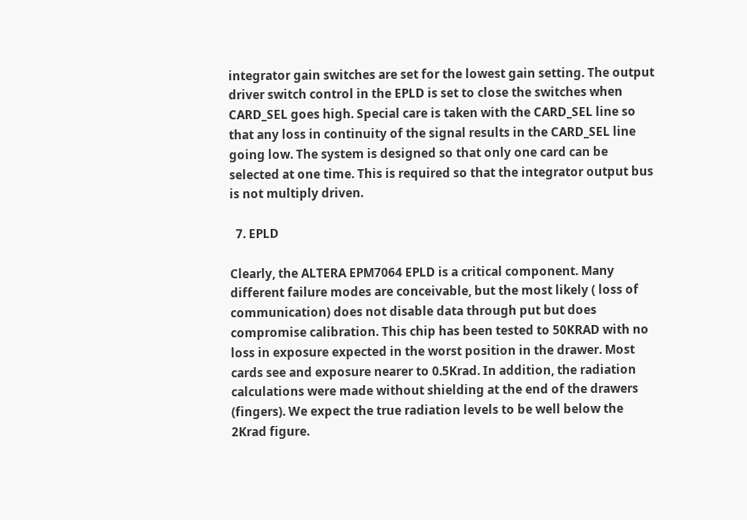integrator gain switches are set for the lowest gain setting. The output driver switch control in the EPLD is set to close the switches when CARD_SEL goes high. Special care is taken with the CARD_SEL line so that any loss in continuity of the signal results in the CARD_SEL line going low. The system is designed so that only one card can be selected at one time. This is required so that the integrator output bus is not multiply driven.

  7. EPLD

Clearly, the ALTERA EPM7064 EPLD is a critical component. Many different failure modes are conceivable, but the most likely ( loss of communication) does not disable data through put but does compromise calibration. This chip has been tested to 50KRAD with no loss in exposure expected in the worst position in the drawer. Most cards see and exposure nearer to 0.5Krad. In addition, the radiation calculations were made without shielding at the end of the drawers (fingers). We expect the true radiation levels to be well below the 2Krad figure.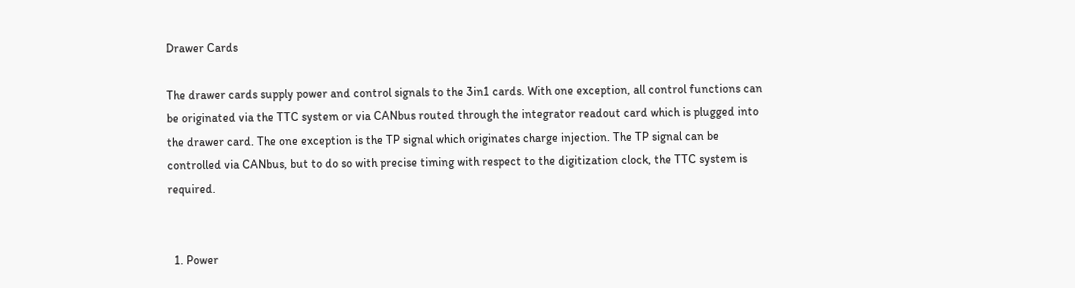Drawer Cards

The drawer cards supply power and control signals to the 3in1 cards. With one exception, all control functions can be originated via the TTC system or via CANbus routed through the integrator readout card which is plugged into the drawer card. The one exception is the TP signal which originates charge injection. The TP signal can be controlled via CANbus, but to do so with precise timing with respect to the digitization clock, the TTC system is required.


  1. Power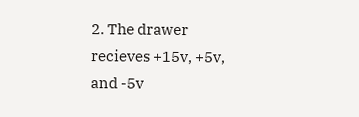2. The drawer recieves +15v, +5v, and -5v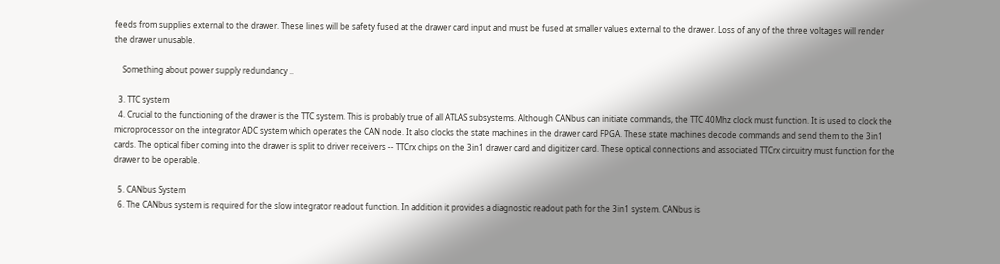feeds from supplies external to the drawer. These lines will be safety fused at the drawer card input and must be fused at smaller values external to the drawer. Loss of any of the three voltages will render the drawer unusable.

    Something about power supply redundancy ..

  3. TTC system
  4. Crucial to the functioning of the drawer is the TTC system. This is probably true of all ATLAS subsystems. Although CANbus can initiate commands, the TTC 40Mhz clock must function. It is used to clock the microprocessor on the integrator ADC system which operates the CAN node. It also clocks the state machines in the drawer card FPGA. These state machines decode commands and send them to the 3in1 cards. The optical fiber coming into the drawer is split to driver receivers -- TTCrx chips on the 3in1 drawer card and digitizer card. These optical connections and associated TTCrx circuitry must function for the drawer to be operable.

  5. CANbus System
  6. The CANbus system is required for the slow integrator readout function. In addition it provides a diagnostic readout path for the 3in1 system. CANbus is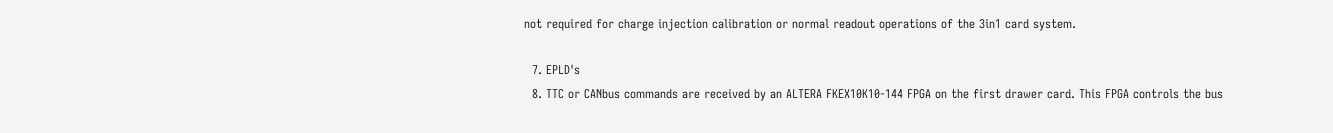not required for charge injection calibration or normal readout operations of the 3in1 card system.

  7. EPLD's
  8. TTC or CANbus commands are received by an ALTERA FKEX10K10-144 FPGA on the first drawer card. This FPGA controls the bus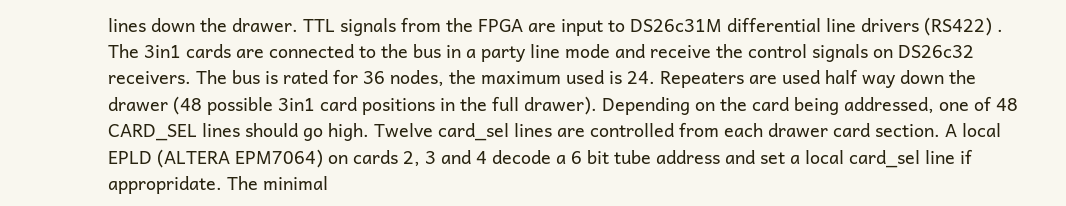lines down the drawer. TTL signals from the FPGA are input to DS26c31M differential line drivers (RS422) . The 3in1 cards are connected to the bus in a party line mode and receive the control signals on DS26c32 receivers. The bus is rated for 36 nodes, the maximum used is 24. Repeaters are used half way down the drawer (48 possible 3in1 card positions in the full drawer). Depending on the card being addressed, one of 48 CARD_SEL lines should go high. Twelve card_sel lines are controlled from each drawer card section. A local EPLD (ALTERA EPM7064) on cards 2, 3 and 4 decode a 6 bit tube address and set a local card_sel line if appropridate. The minimal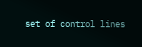set of control lines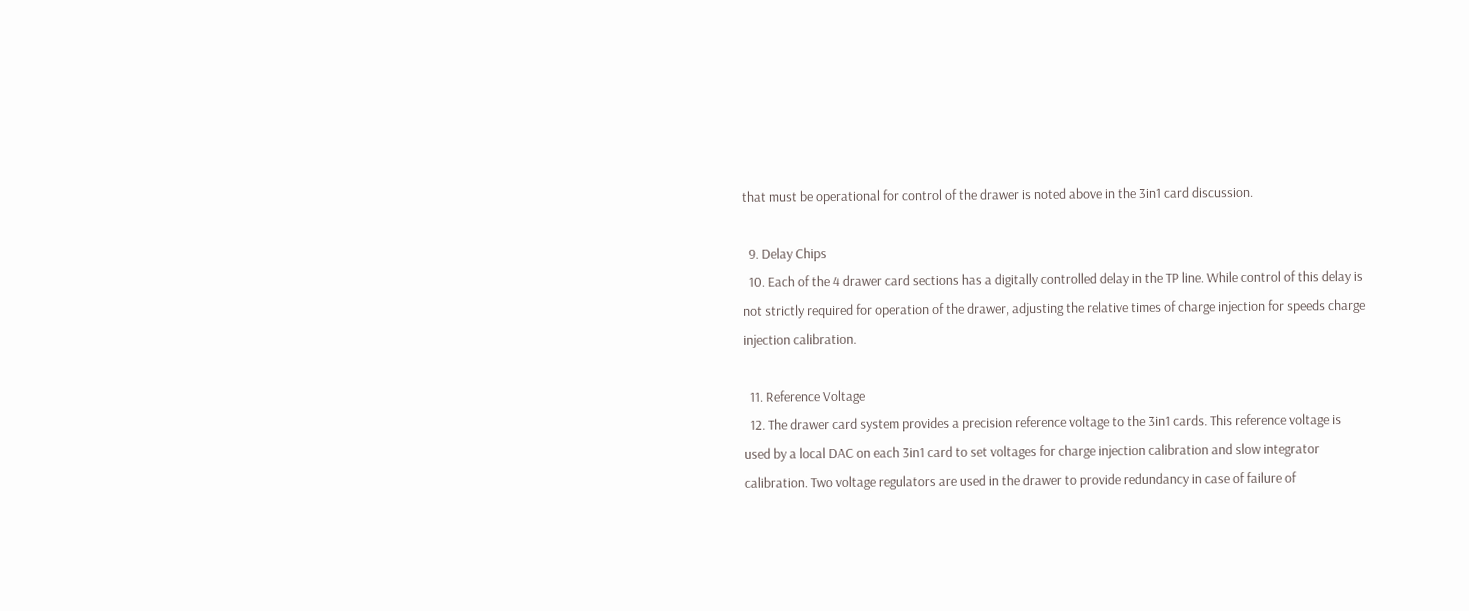that must be operational for control of the drawer is noted above in the 3in1 card discussion.

  9. Delay Chips
  10. Each of the 4 drawer card sections has a digitally controlled delay in the TP line. While control of this delay is not strictly required for operation of the drawer, adjusting the relative times of charge injection for speeds charge injection calibration.

  11. Reference Voltage
  12. The drawer card system provides a precision reference voltage to the 3in1 cards. This reference voltage is used by a local DAC on each 3in1 card to set voltages for charge injection calibration and slow integrator calibration. Two voltage regulators are used in the drawer to provide redundancy in case of failure of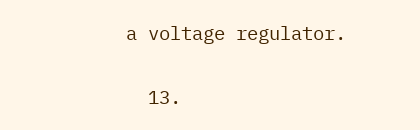a voltage regulator.

  13.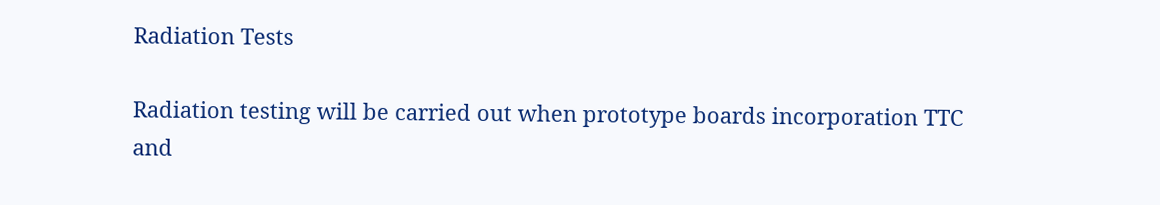Radiation Tests

Radiation testing will be carried out when prototype boards incorporation TTC and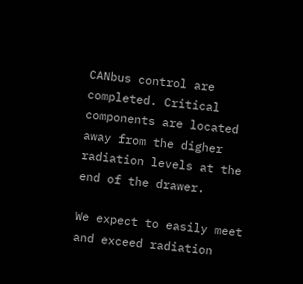CANbus control are completed. Critical components are located away from the digher radiation levels at the end of the drawer.

We expect to easily meet and exceed radiation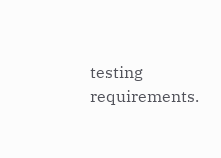testing requirements.